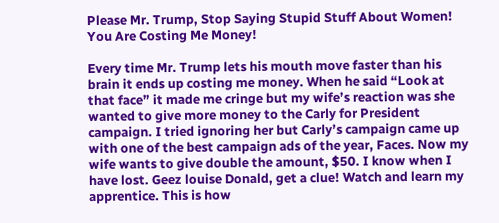Please Mr. Trump, Stop Saying Stupid Stuff About Women! You Are Costing Me Money!

Every time Mr. Trump lets his mouth move faster than his brain it ends up costing me money. When he said “Look at that face” it made me cringe but my wife’s reaction was she wanted to give more money to the Carly for President campaign. I tried ignoring her but Carly’s campaign came up with one of the best campaign ads of the year, Faces. Now my wife wants to give double the amount, $50. I know when I have lost. Geez louise Donald, get a clue! Watch and learn my apprentice. This is how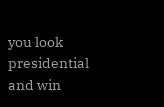you look presidential and win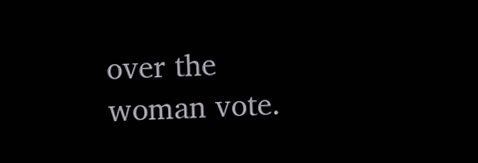over the woman vote.